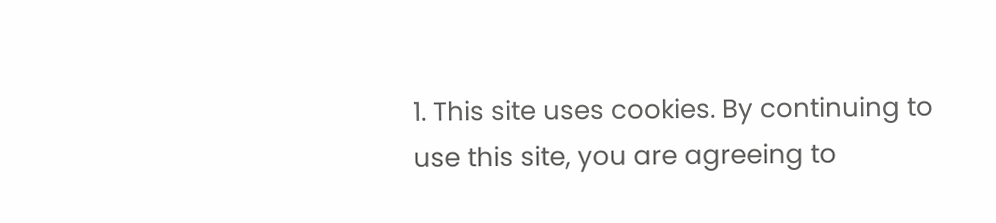1. This site uses cookies. By continuing to use this site, you are agreeing to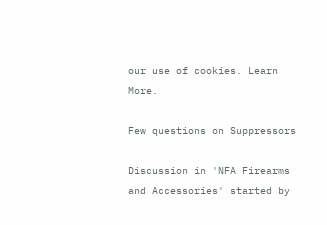our use of cookies. Learn More.

Few questions on Suppressors

Discussion in 'NFA Firearms and Accessories' started by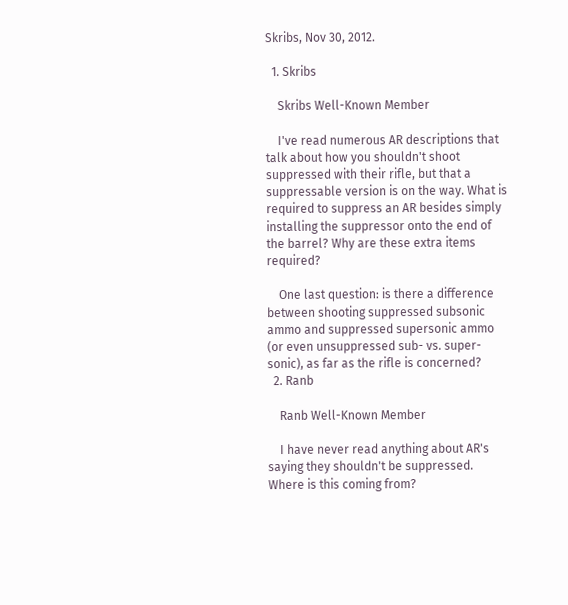Skribs, Nov 30, 2012.

  1. Skribs

    Skribs Well-Known Member

    I've read numerous AR descriptions that talk about how you shouldn't shoot suppressed with their rifle, but that a suppressable version is on the way. What is required to suppress an AR besides simply installing the suppressor onto the end of the barrel? Why are these extra items required?

    One last question: is there a difference between shooting suppressed subsonic ammo and suppressed supersonic ammo (or even unsuppressed sub- vs. super-sonic), as far as the rifle is concerned?
  2. Ranb

    Ranb Well-Known Member

    I have never read anything about AR's saying they shouldn't be suppressed. Where is this coming from?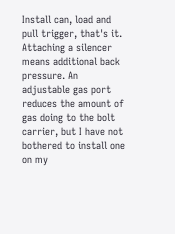Install can, load and pull trigger, that's it. Attaching a silencer means additional back pressure. An adjustable gas port reduces the amount of gas doing to the bolt carrier, but I have not bothered to install one on my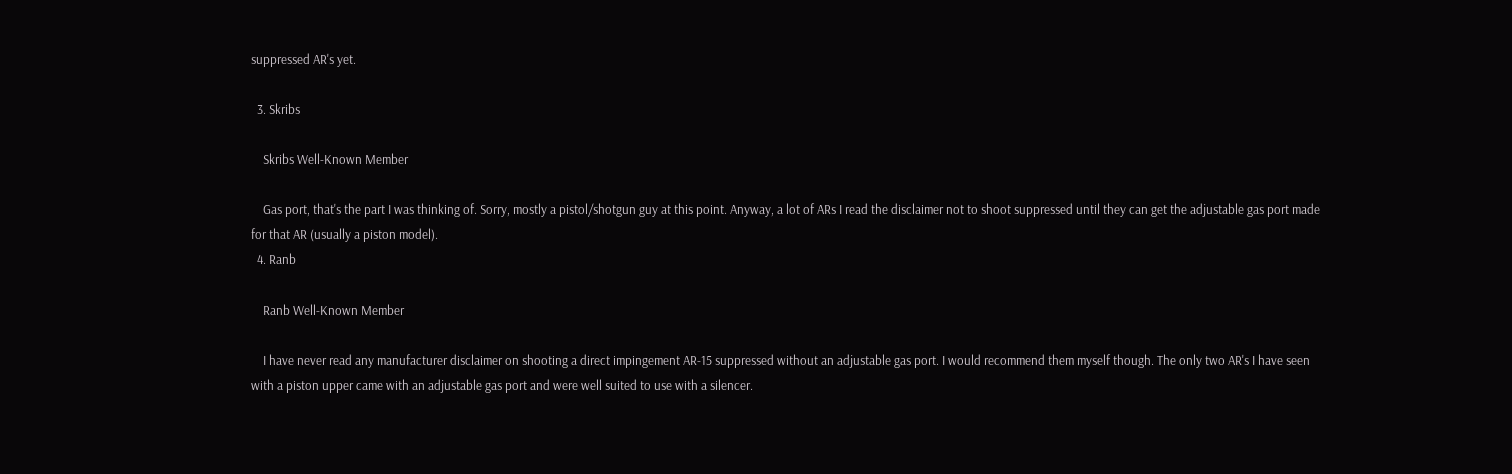suppressed AR's yet.

  3. Skribs

    Skribs Well-Known Member

    Gas port, that's the part I was thinking of. Sorry, mostly a pistol/shotgun guy at this point. Anyway, a lot of ARs I read the disclaimer not to shoot suppressed until they can get the adjustable gas port made for that AR (usually a piston model).
  4. Ranb

    Ranb Well-Known Member

    I have never read any manufacturer disclaimer on shooting a direct impingement AR-15 suppressed without an adjustable gas port. I would recommend them myself though. The only two AR's I have seen with a piston upper came with an adjustable gas port and were well suited to use with a silencer.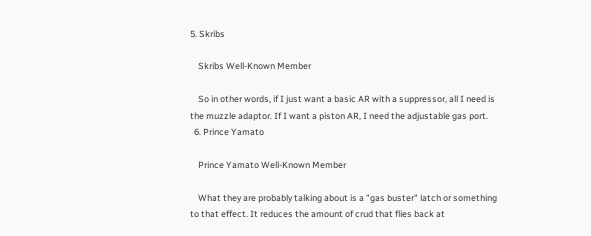5. Skribs

    Skribs Well-Known Member

    So in other words, if I just want a basic AR with a suppressor, all I need is the muzzle adaptor. If I want a piston AR, I need the adjustable gas port.
  6. Prince Yamato

    Prince Yamato Well-Known Member

    What they are probably talking about is a "gas buster" latch or something to that effect. It reduces the amount of crud that flies back at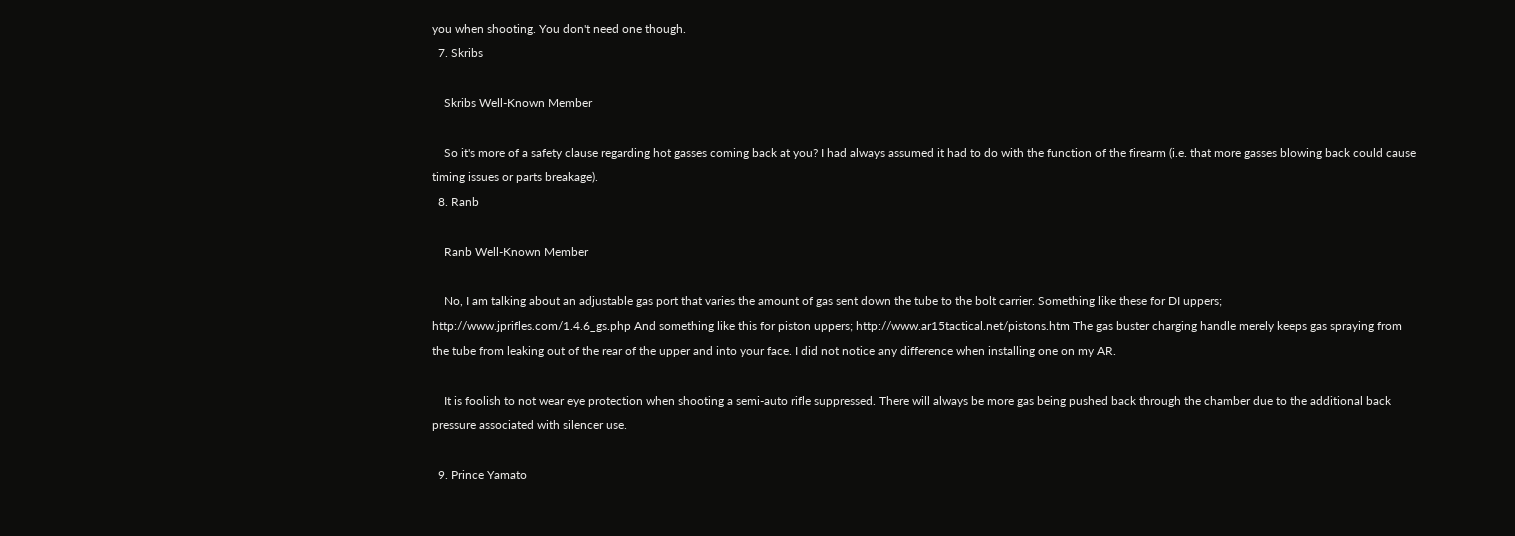you when shooting. You don't need one though.
  7. Skribs

    Skribs Well-Known Member

    So it's more of a safety clause regarding hot gasses coming back at you? I had always assumed it had to do with the function of the firearm (i.e. that more gasses blowing back could cause timing issues or parts breakage).
  8. Ranb

    Ranb Well-Known Member

    No, I am talking about an adjustable gas port that varies the amount of gas sent down the tube to the bolt carrier. Something like these for DI uppers; http://www.jprifles.com/1.4.6_gs.php And something like this for piston uppers; http://www.ar15tactical.net/pistons.htm The gas buster charging handle merely keeps gas spraying from the tube from leaking out of the rear of the upper and into your face. I did not notice any difference when installing one on my AR.

    It is foolish to not wear eye protection when shooting a semi-auto rifle suppressed. There will always be more gas being pushed back through the chamber due to the additional back pressure associated with silencer use.

  9. Prince Yamato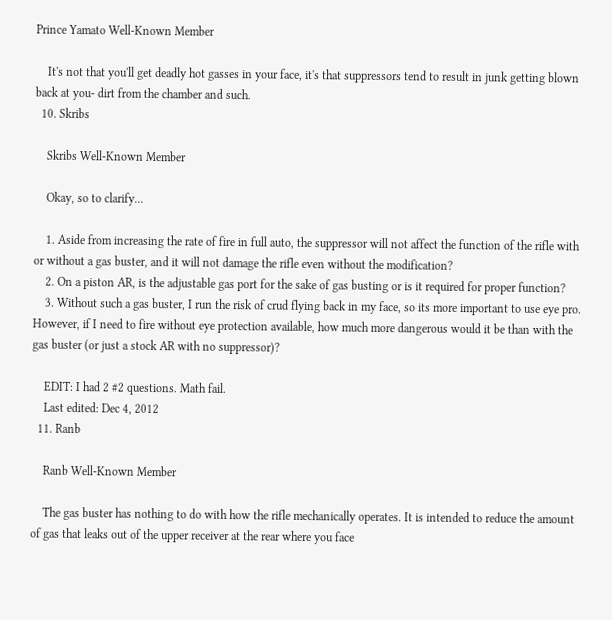Prince Yamato Well-Known Member

    It's not that you'll get deadly hot gasses in your face, it's that suppressors tend to result in junk getting blown back at you- dirt from the chamber and such.
  10. Skribs

    Skribs Well-Known Member

    Okay, so to clarify...

    1. Aside from increasing the rate of fire in full auto, the suppressor will not affect the function of the rifle with or without a gas buster, and it will not damage the rifle even without the modification?
    2. On a piston AR, is the adjustable gas port for the sake of gas busting or is it required for proper function?
    3. Without such a gas buster, I run the risk of crud flying back in my face, so its more important to use eye pro. However, if I need to fire without eye protection available, how much more dangerous would it be than with the gas buster (or just a stock AR with no suppressor)?

    EDIT: I had 2 #2 questions. Math fail.
    Last edited: Dec 4, 2012
  11. Ranb

    Ranb Well-Known Member

    The gas buster has nothing to do with how the rifle mechanically operates. It is intended to reduce the amount of gas that leaks out of the upper receiver at the rear where you face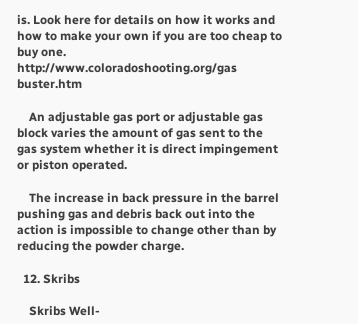is. Look here for details on how it works and how to make your own if you are too cheap to buy one. http://www.coloradoshooting.org/gas buster.htm

    An adjustable gas port or adjustable gas block varies the amount of gas sent to the gas system whether it is direct impingement or piston operated.

    The increase in back pressure in the barrel pushing gas and debris back out into the action is impossible to change other than by reducing the powder charge.

  12. Skribs

    Skribs Well-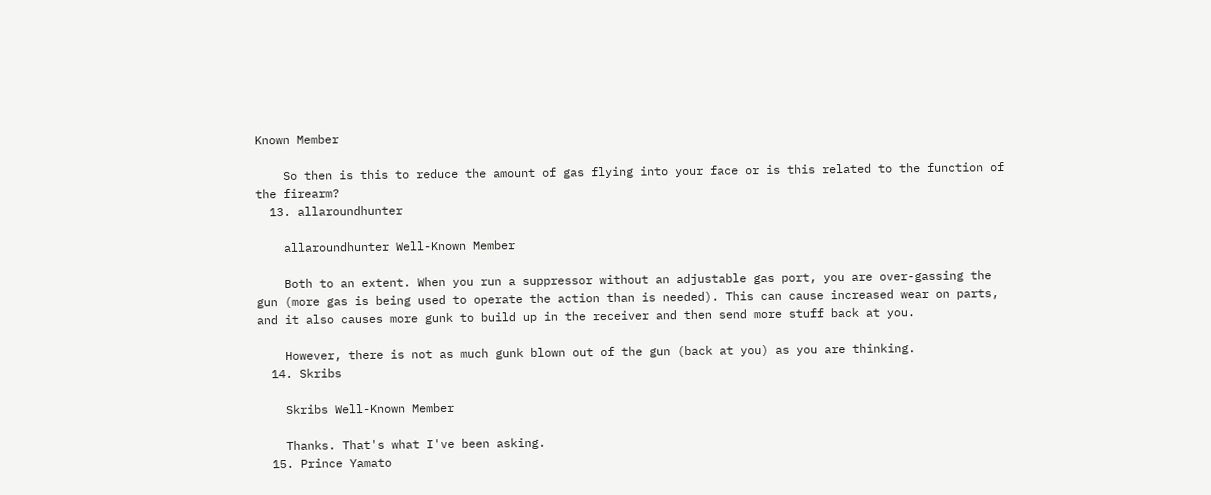Known Member

    So then is this to reduce the amount of gas flying into your face or is this related to the function of the firearm?
  13. allaroundhunter

    allaroundhunter Well-Known Member

    Both to an extent. When you run a suppressor without an adjustable gas port, you are over-gassing the gun (more gas is being used to operate the action than is needed). This can cause increased wear on parts, and it also causes more gunk to build up in the receiver and then send more stuff back at you.

    However, there is not as much gunk blown out of the gun (back at you) as you are thinking.
  14. Skribs

    Skribs Well-Known Member

    Thanks. That's what I've been asking.
  15. Prince Yamato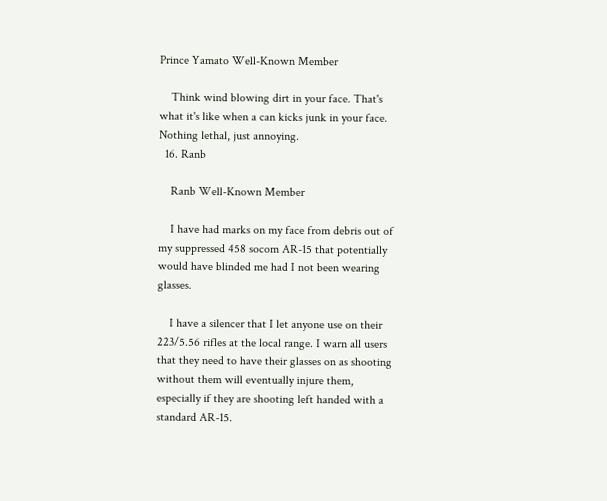Prince Yamato Well-Known Member

    Think wind blowing dirt in your face. That's what it's like when a can kicks junk in your face. Nothing lethal, just annoying.
  16. Ranb

    Ranb Well-Known Member

    I have had marks on my face from debris out of my suppressed 458 socom AR-15 that potentially would have blinded me had I not been wearing glasses.

    I have a silencer that I let anyone use on their 223/5.56 rifles at the local range. I warn all users that they need to have their glasses on as shooting without them will eventually injure them, especially if they are shooting left handed with a standard AR-15.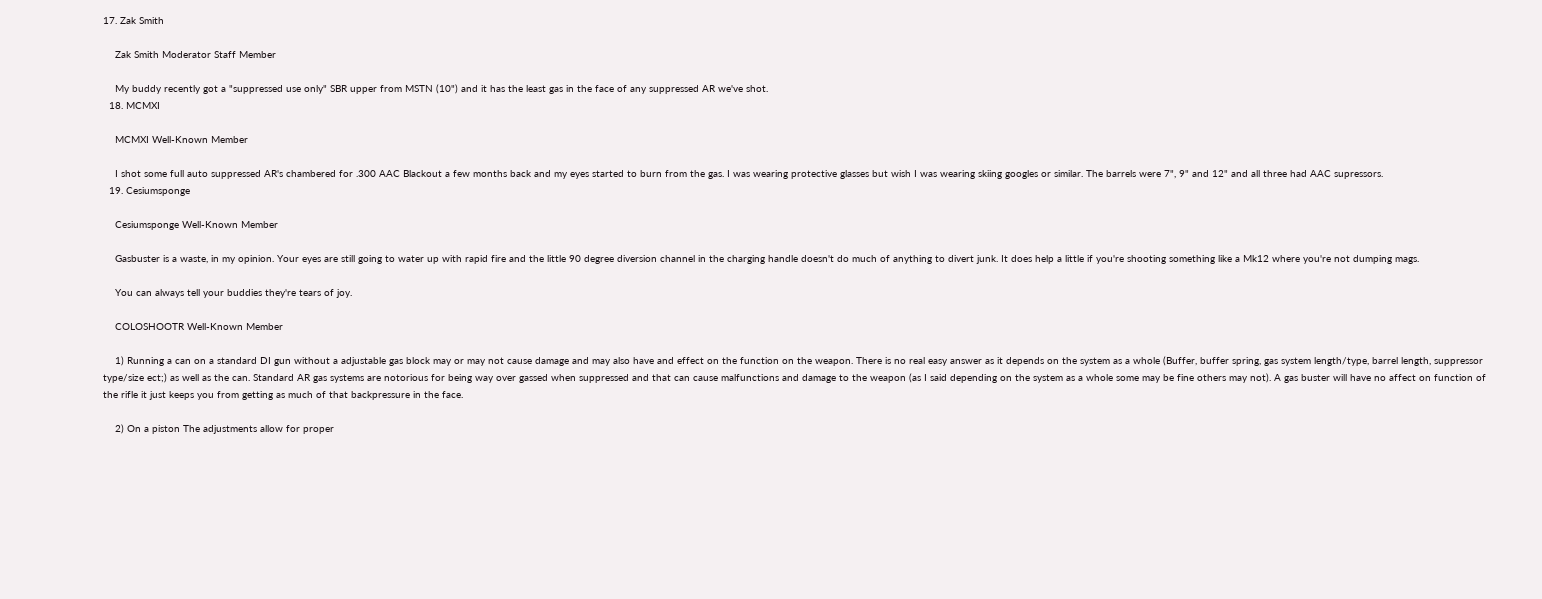17. Zak Smith

    Zak Smith Moderator Staff Member

    My buddy recently got a "suppressed use only" SBR upper from MSTN (10") and it has the least gas in the face of any suppressed AR we've shot.
  18. MCMXI

    MCMXI Well-Known Member

    I shot some full auto suppressed AR's chambered for .300 AAC Blackout a few months back and my eyes started to burn from the gas. I was wearing protective glasses but wish I was wearing skiing googles or similar. The barrels were 7", 9" and 12" and all three had AAC supressors.
  19. Cesiumsponge

    Cesiumsponge Well-Known Member

    Gasbuster is a waste, in my opinion. Your eyes are still going to water up with rapid fire and the little 90 degree diversion channel in the charging handle doesn't do much of anything to divert junk. It does help a little if you're shooting something like a Mk12 where you're not dumping mags.

    You can always tell your buddies they're tears of joy.

    COLOSHOOTR Well-Known Member

    1) Running a can on a standard DI gun without a adjustable gas block may or may not cause damage and may also have and effect on the function on the weapon. There is no real easy answer as it depends on the system as a whole (Buffer, buffer spring, gas system length/type, barrel length, suppressor type/size ect;) as well as the can. Standard AR gas systems are notorious for being way over gassed when suppressed and that can cause malfunctions and damage to the weapon (as I said depending on the system as a whole some may be fine others may not). A gas buster will have no affect on function of the rifle it just keeps you from getting as much of that backpressure in the face.

    2) On a piston The adjustments allow for proper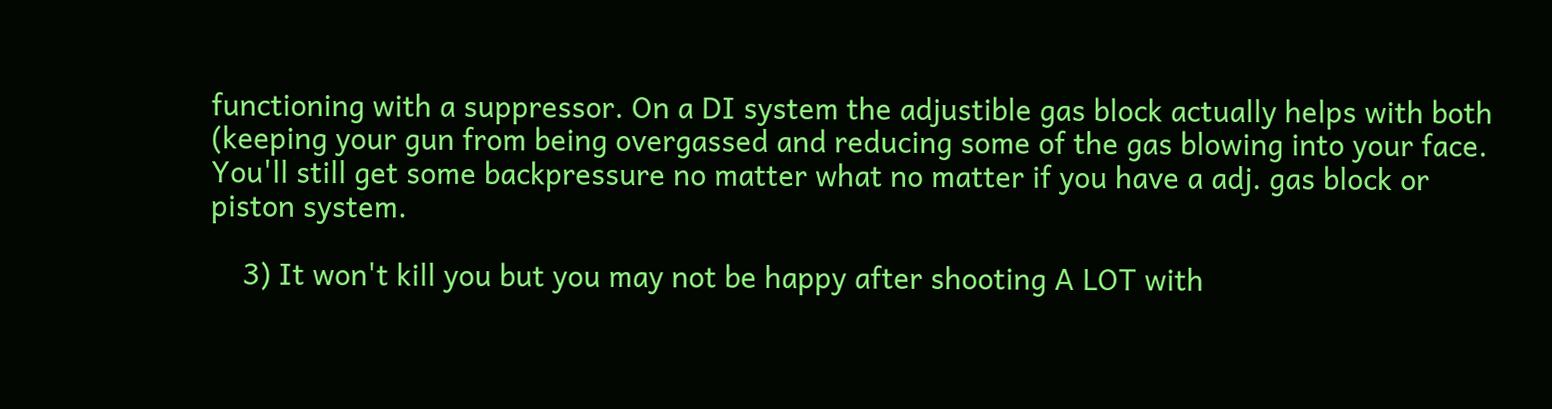functioning with a suppressor. On a DI system the adjustible gas block actually helps with both (keeping your gun from being overgassed and reducing some of the gas blowing into your face. You'll still get some backpressure no matter what no matter if you have a adj. gas block or piston system.

    3) It won't kill you but you may not be happy after shooting A LOT with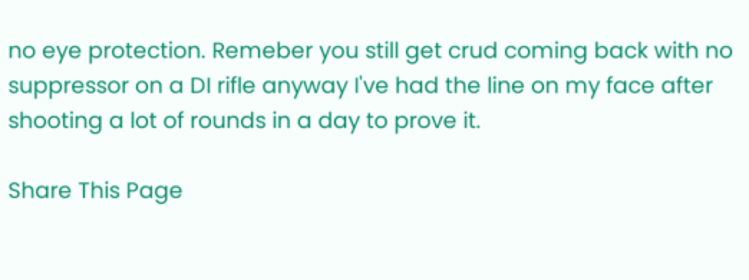no eye protection. Remeber you still get crud coming back with no suppressor on a DI rifle anyway I've had the line on my face after shooting a lot of rounds in a day to prove it.

Share This Page